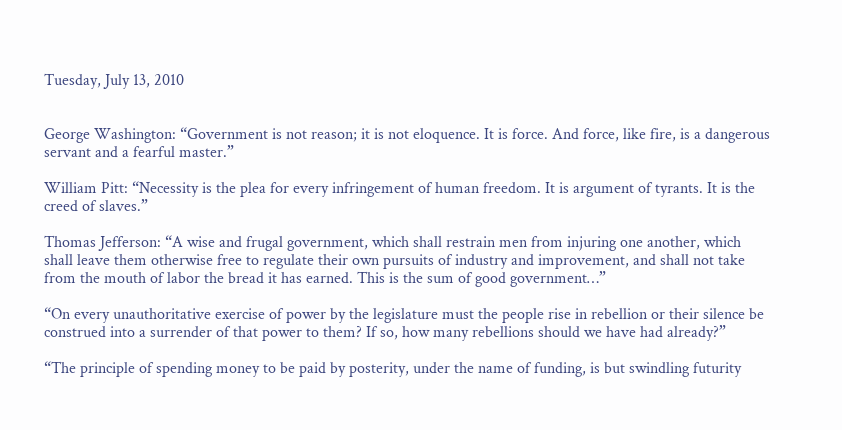Tuesday, July 13, 2010


George Washington: “Government is not reason; it is not eloquence. It is force. And force, like fire, is a dangerous servant and a fearful master.”

William Pitt: “Necessity is the plea for every infringement of human freedom. It is argument of tyrants. It is the creed of slaves.”

Thomas Jefferson: “A wise and frugal government, which shall restrain men from injuring one another, which shall leave them otherwise free to regulate their own pursuits of industry and improvement, and shall not take from the mouth of labor the bread it has earned. This is the sum of good government…”

“On every unauthoritative exercise of power by the legislature must the people rise in rebellion or their silence be construed into a surrender of that power to them? If so, how many rebellions should we have had already?”

“The principle of spending money to be paid by posterity, under the name of funding, is but swindling futurity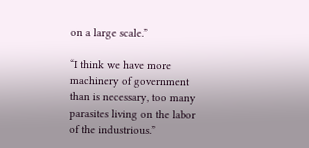on a large scale.”

“I think we have more machinery of government than is necessary, too many parasites living on the labor of the industrious.”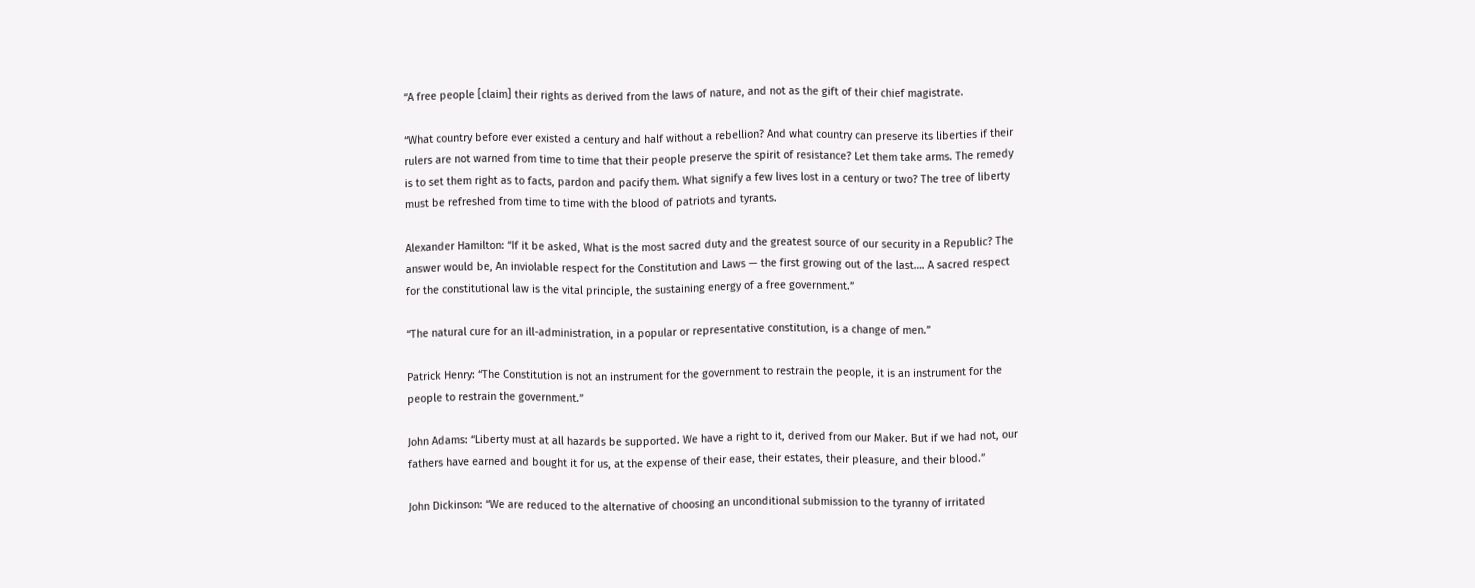“A free people [claim] their rights as derived from the laws of nature, and not as the gift of their chief magistrate.

“What country before ever existed a century and half without a rebellion? And what country can preserve its liberties if their rulers are not warned from time to time that their people preserve the spirit of resistance? Let them take arms. The remedy is to set them right as to facts, pardon and pacify them. What signify a few lives lost in a century or two? The tree of liberty must be refreshed from time to time with the blood of patriots and tyrants.

Alexander Hamilton: “If it be asked, What is the most sacred duty and the greatest source of our security in a Republic? The answer would be, An inviolable respect for the Constitution and Laws — the first growing out of the last…. A sacred respect for the constitutional law is the vital principle, the sustaining energy of a free government.”

“The natural cure for an ill-administration, in a popular or representative constitution, is a change of men.”

Patrick Henry: “The Constitution is not an instrument for the government to restrain the people, it is an instrument for the people to restrain the government.”

John Adams: “Liberty must at all hazards be supported. We have a right to it, derived from our Maker. But if we had not, our fathers have earned and bought it for us, at the expense of their ease, their estates, their pleasure, and their blood.”

John Dickinson: “We are reduced to the alternative of choosing an unconditional submission to the tyranny of irritated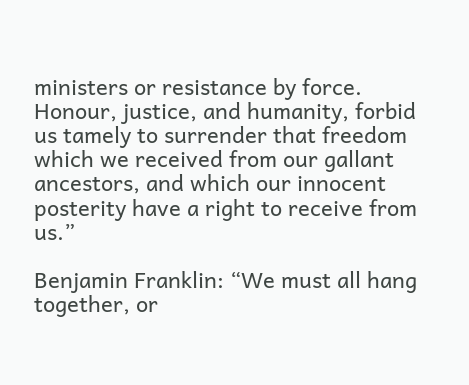ministers or resistance by force. Honour, justice, and humanity, forbid us tamely to surrender that freedom which we received from our gallant ancestors, and which our innocent posterity have a right to receive from us.”

Benjamin Franklin: “We must all hang together, or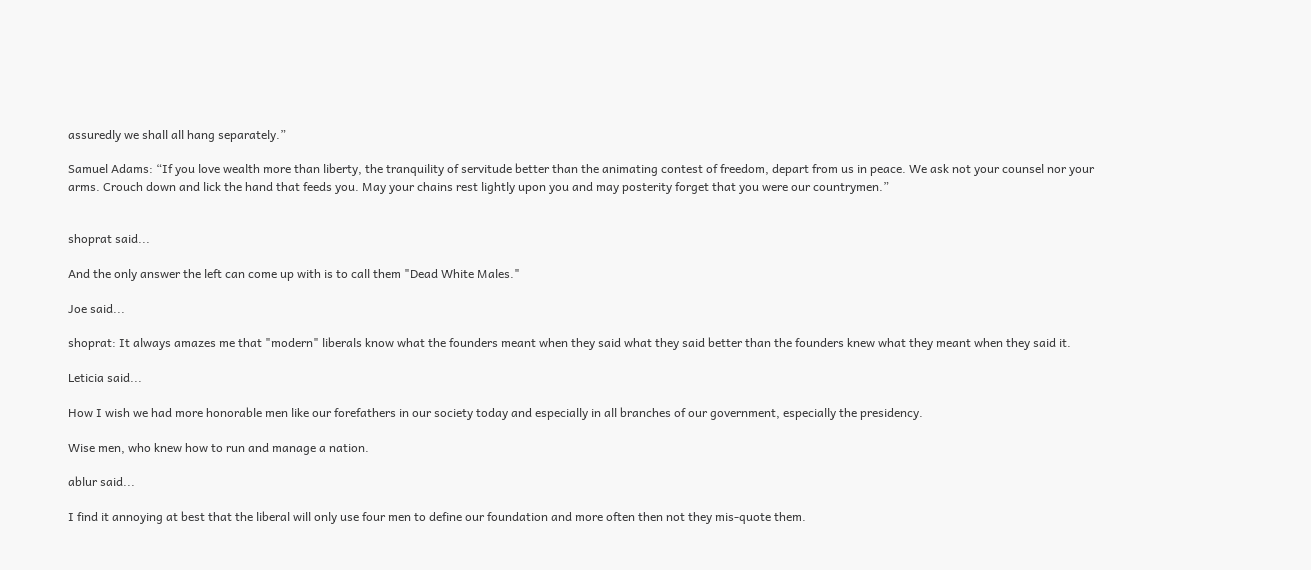assuredly we shall all hang separately.”

Samuel Adams: “If you love wealth more than liberty, the tranquility of servitude better than the animating contest of freedom, depart from us in peace. We ask not your counsel nor your arms. Crouch down and lick the hand that feeds you. May your chains rest lightly upon you and may posterity forget that you were our countrymen.”


shoprat said...

And the only answer the left can come up with is to call them "Dead White Males."

Joe said...

shoprat: It always amazes me that "modern" liberals know what the founders meant when they said what they said better than the founders knew what they meant when they said it.

Leticia said...

How I wish we had more honorable men like our forefathers in our society today and especially in all branches of our government, especially the presidency.

Wise men, who knew how to run and manage a nation.

ablur said...

I find it annoying at best that the liberal will only use four men to define our foundation and more often then not they mis-quote them.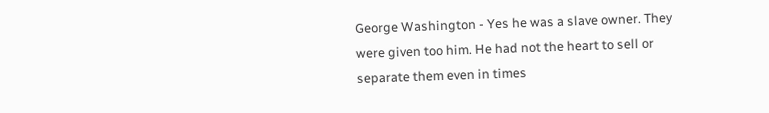George Washington - Yes he was a slave owner. They were given too him. He had not the heart to sell or separate them even in times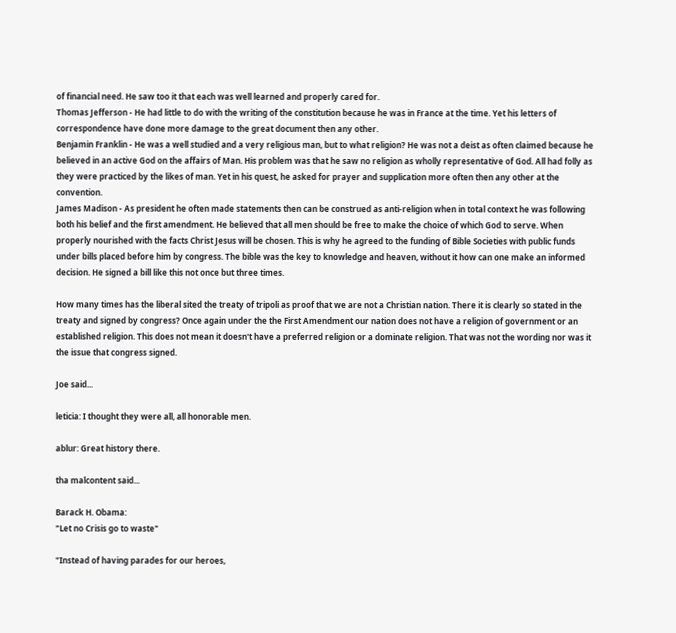of financial need. He saw too it that each was well learned and properly cared for.
Thomas Jefferson - He had little to do with the writing of the constitution because he was in France at the time. Yet his letters of correspondence have done more damage to the great document then any other.
Benjamin Franklin - He was a well studied and a very religious man, but to what religion? He was not a deist as often claimed because he believed in an active God on the affairs of Man. His problem was that he saw no religion as wholly representative of God. All had folly as they were practiced by the likes of man. Yet in his quest, he asked for prayer and supplication more often then any other at the convention.
James Madison - As president he often made statements then can be construed as anti-religion when in total context he was following both his belief and the first amendment. He believed that all men should be free to make the choice of which God to serve. When properly nourished with the facts Christ Jesus will be chosen. This is why he agreed to the funding of Bible Societies with public funds under bills placed before him by congress. The bible was the key to knowledge and heaven, without it how can one make an informed decision. He signed a bill like this not once but three times.

How many times has the liberal sited the treaty of tripoli as proof that we are not a Christian nation. There it is clearly so stated in the treaty and signed by congress? Once again under the the First Amendment our nation does not have a religion of government or an established religion. This does not mean it doesn't have a preferred religion or a dominate religion. That was not the wording nor was it the issue that congress signed.

Joe said...

leticia: I thought they were all, all honorable men.

ablur: Great history there.

tha malcontent said...

Barack H. Obama:
"Let no Crisis go to waste"

"Instead of having parades for our heroes,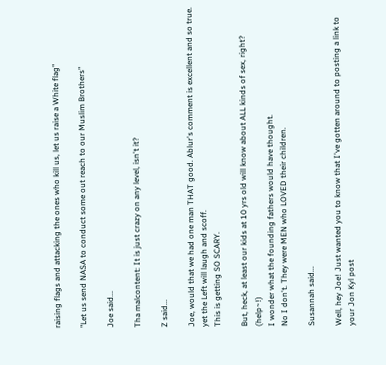raising flags and attacking the ones who kill us, let us raise a White flag"

"Let us send NASA to conduct some out reach to our Muslim Brothers"

Joe said...

Tha malcontent: It is just crazy on any level, isn't it?

Z said...

Joe, would that we had one man THAT good. Ablur's comment is excellent and so true. yet the Left will laugh and scoff.
This is getting SO SCARY.

But, heck, at least our kids at 10 yrs old will know about ALL kinds of sex, right? (help~!)
I wonder what the founding fathers would have thought.
No I don't. They were MEN who LOVED their children.

Susannah said...

Well, hey Joe! Just wanted you to know that I've gotten around to posting a link to your Jon Kyl post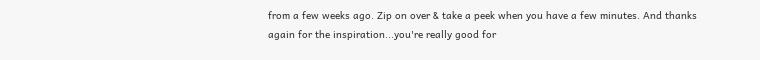from a few weeks ago. Zip on over & take a peek when you have a few minutes. And thanks again for the inspiration...you're really good for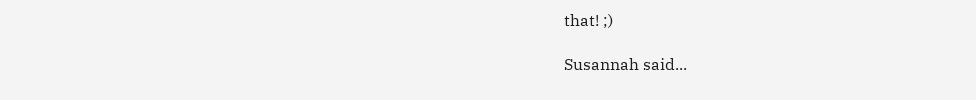that! ;)

Susannah said...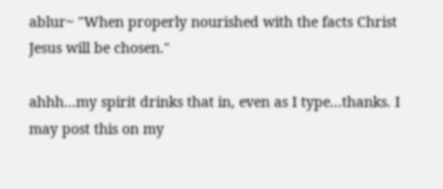ablur~ "When properly nourished with the facts Christ Jesus will be chosen."

ahhh...my spirit drinks that in, even as I type...thanks. I may post this on my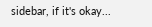sidebar, if it's okay...